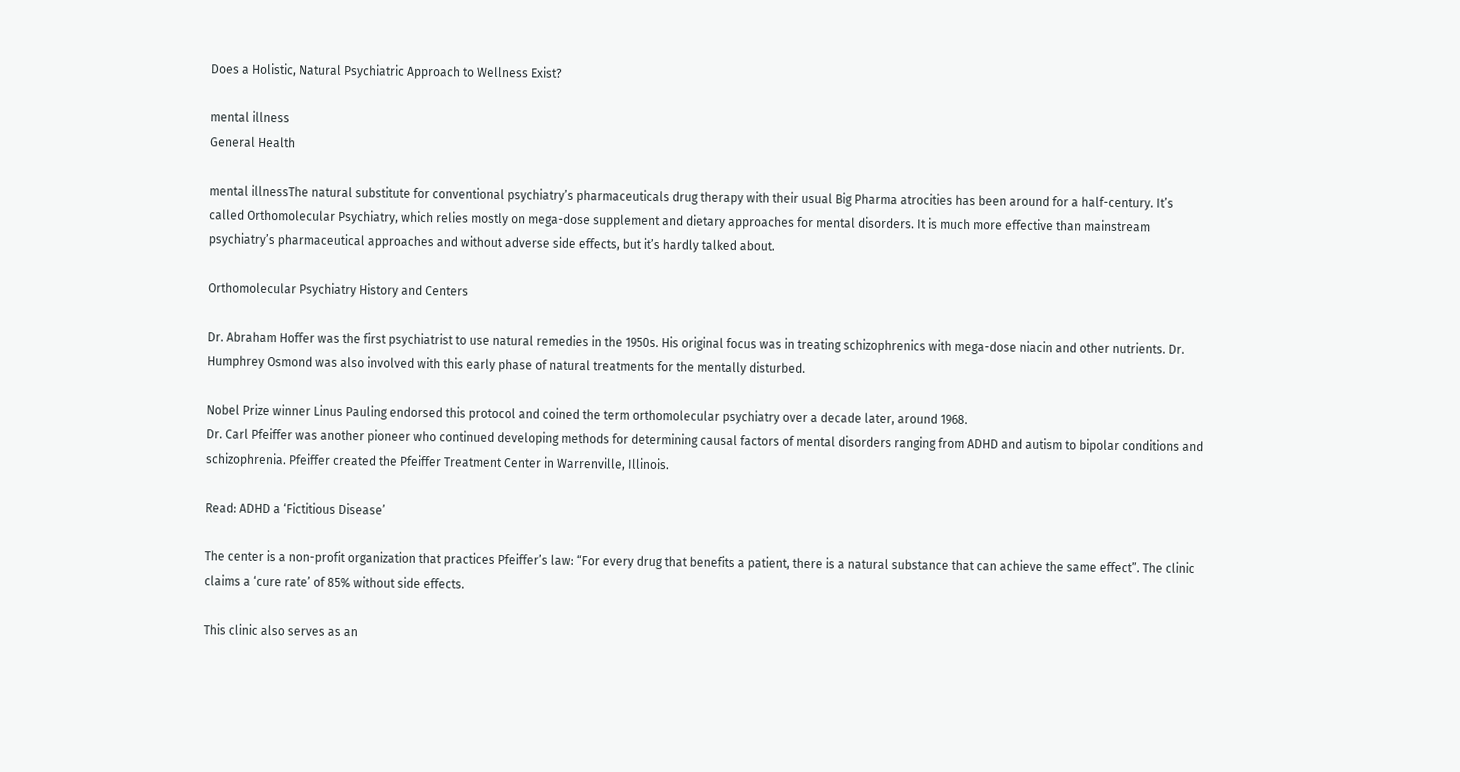Does a Holistic, Natural Psychiatric Approach to Wellness Exist?

mental illness
General Health

mental illnessThe natural substitute for conventional psychiatry’s pharmaceuticals drug therapy with their usual Big Pharma atrocities has been around for a half-century. It’s called Orthomolecular Psychiatry, which relies mostly on mega-dose supplement and dietary approaches for mental disorders. It is much more effective than mainstream psychiatry’s pharmaceutical approaches and without adverse side effects, but it’s hardly talked about.

Orthomolecular Psychiatry History and Centers

Dr. Abraham Hoffer was the first psychiatrist to use natural remedies in the 1950s. His original focus was in treating schizophrenics with mega-dose niacin and other nutrients. Dr. Humphrey Osmond was also involved with this early phase of natural treatments for the mentally disturbed.

Nobel Prize winner Linus Pauling endorsed this protocol and coined the term orthomolecular psychiatry over a decade later, around 1968.
Dr. Carl Pfeiffer was another pioneer who continued developing methods for determining causal factors of mental disorders ranging from ADHD and autism to bipolar conditions and schizophrenia. Pfeiffer created the Pfeiffer Treatment Center in Warrenville, Illinois.

Read: ADHD a ‘Fictitious Disease’

The center is a non-profit organization that practices Pfeiffer’s law: “For every drug that benefits a patient, there is a natural substance that can achieve the same effect”. The clinic claims a ‘cure rate’ of 85% without side effects.

This clinic also serves as an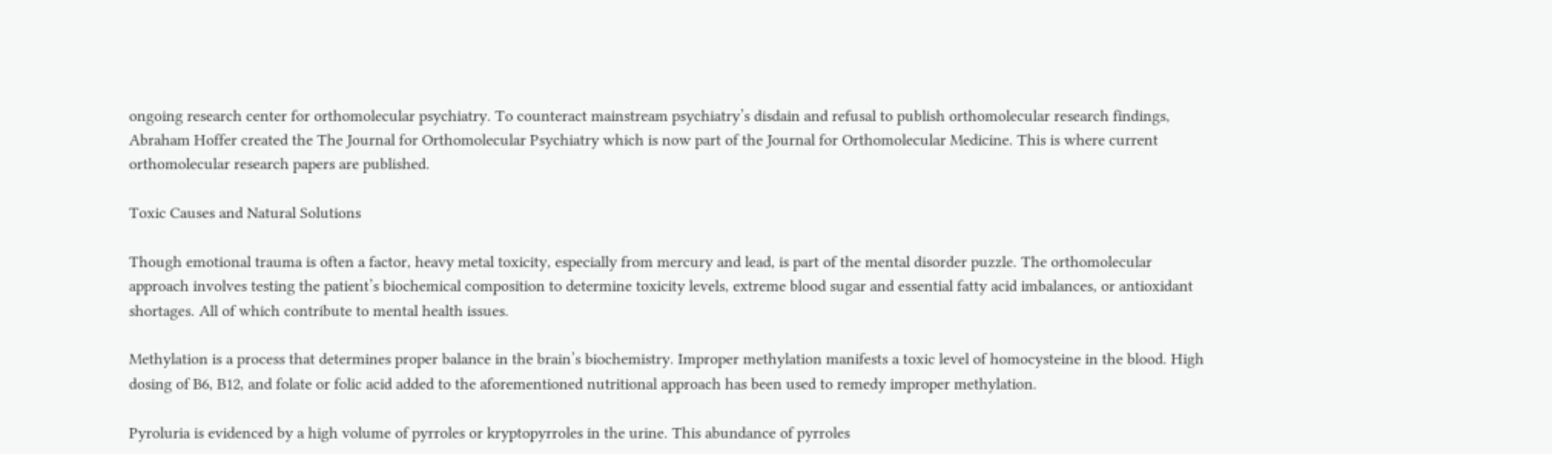ongoing research center for orthomolecular psychiatry. To counteract mainstream psychiatry’s disdain and refusal to publish orthomolecular research findings, Abraham Hoffer created the The Journal for Orthomolecular Psychiatry which is now part of the Journal for Orthomolecular Medicine. This is where current orthomolecular research papers are published.

Toxic Causes and Natural Solutions

Though emotional trauma is often a factor, heavy metal toxicity, especially from mercury and lead, is part of the mental disorder puzzle. The orthomolecular approach involves testing the patient’s biochemical composition to determine toxicity levels, extreme blood sugar and essential fatty acid imbalances, or antioxidant shortages. All of which contribute to mental health issues.

Methylation is a process that determines proper balance in the brain’s biochemistry. Improper methylation manifests a toxic level of homocysteine in the blood. High dosing of B6, B12, and folate or folic acid added to the aforementioned nutritional approach has been used to remedy improper methylation.

Pyroluria is evidenced by a high volume of pyrroles or kryptopyrroles in the urine. This abundance of pyrroles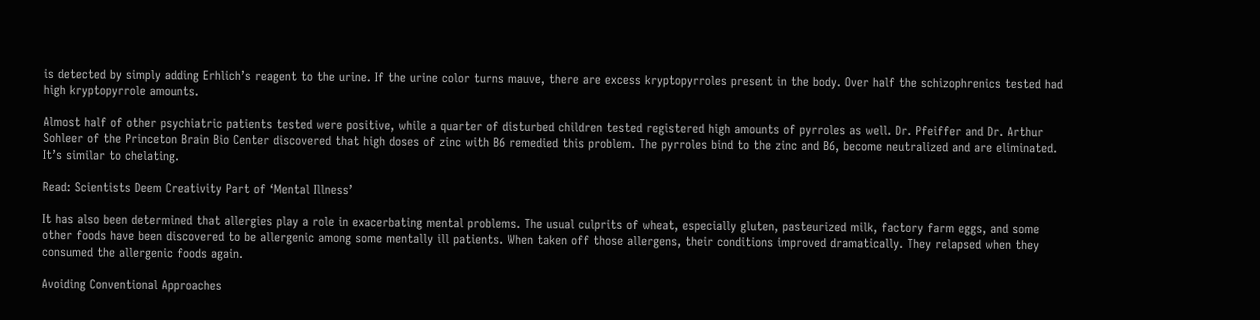is detected by simply adding Erhlich’s reagent to the urine. If the urine color turns mauve, there are excess kryptopyrroles present in the body. Over half the schizophrenics tested had high kryptopyrrole amounts.

Almost half of other psychiatric patients tested were positive, while a quarter of disturbed children tested registered high amounts of pyrroles as well. Dr. Pfeiffer and Dr. Arthur Sohleer of the Princeton Brain Bio Center discovered that high doses of zinc with B6 remedied this problem. The pyrroles bind to the zinc and B6, become neutralized and are eliminated. It’s similar to chelating.

Read: Scientists Deem Creativity Part of ‘Mental Illness’

It has also been determined that allergies play a role in exacerbating mental problems. The usual culprits of wheat, especially gluten, pasteurized milk, factory farm eggs, and some other foods have been discovered to be allergenic among some mentally ill patients. When taken off those allergens, their conditions improved dramatically. They relapsed when they consumed the allergenic foods again.

Avoiding Conventional Approaches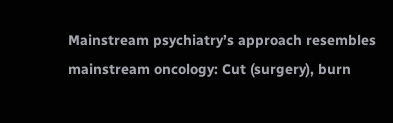Mainstream psychiatry’s approach resembles mainstream oncology: Cut (surgery), burn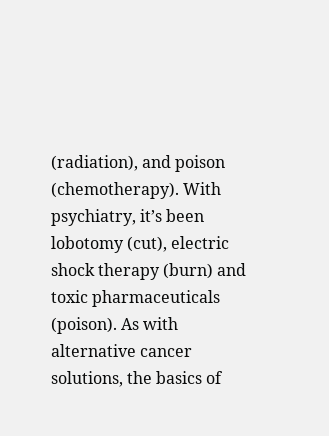(radiation), and poison (chemotherapy). With psychiatry, it’s been lobotomy (cut), electric shock therapy (burn) and toxic pharmaceuticals (poison). As with alternative cancer solutions, the basics of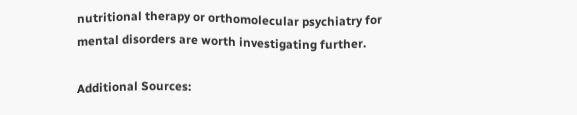nutritional therapy or orthomolecular psychiatry for mental disorders are worth investigating further.

Additional Sources: